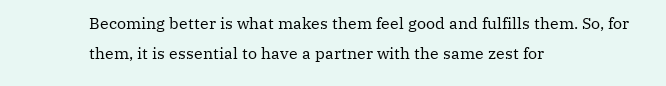Becoming better is what makes them feel good and fulfills them. So, for them, it is essential to have a partner with the same zest for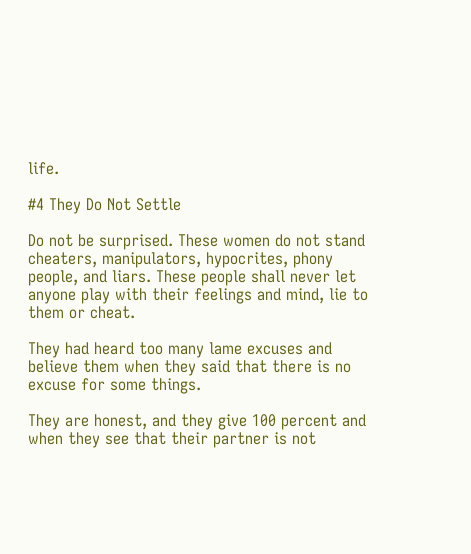life.

#4 They Do Not Settle

Do not be surprised. These women do not stand cheaters, manipulators, hypocrites, phony people, and liars. These people shall never let anyone play with their feelings and mind, lie to them or cheat.

They had heard too many lame excuses and believe them when they said that there is no excuse for some things.

They are honest, and they give 100 percent and when they see that their partner is not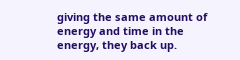giving the same amount of energy and time in the energy, they back up.